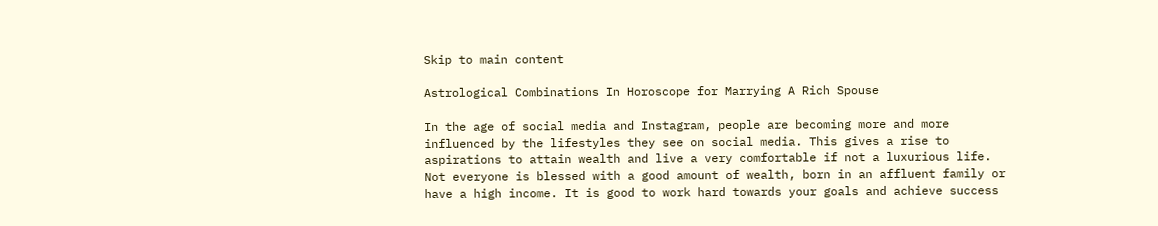Skip to main content

Astrological Combinations In Horoscope for Marrying A Rich Spouse

In the age of social media and Instagram, people are becoming more and more influenced by the lifestyles they see on social media. This gives a rise to aspirations to attain wealth and live a very comfortable if not a luxurious life. Not everyone is blessed with a good amount of wealth, born in an affluent family or have a high income. It is good to work hard towards your goals and achieve success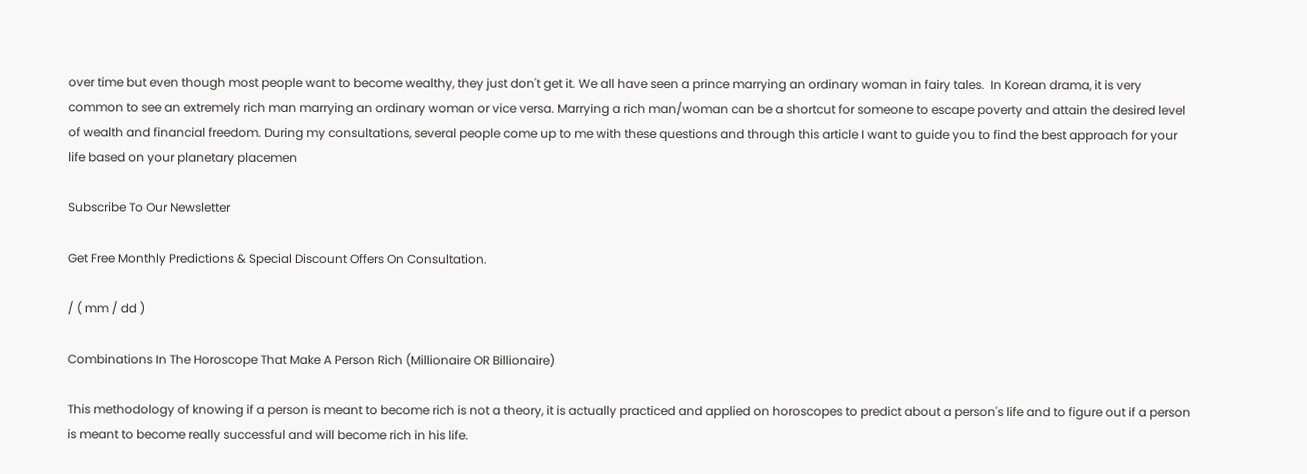over time but even though most people want to become wealthy, they just don't get it. We all have seen a prince marrying an ordinary woman in fairy tales.  In Korean drama, it is very common to see an extremely rich man marrying an ordinary woman or vice versa. Marrying a rich man/woman can be a shortcut for someone to escape poverty and attain the desired level of wealth and financial freedom. During my consultations, several people come up to me with these questions and through this article I want to guide you to find the best approach for your life based on your planetary placemen

Subscribe To Our Newsletter

Get Free Monthly Predictions & Special Discount Offers On Consultation.

/ ( mm / dd )

Combinations In The Horoscope That Make A Person Rich (Millionaire OR Billionaire)

This methodology of knowing if a person is meant to become rich is not a theory, it is actually practiced and applied on horoscopes to predict about a person's life and to figure out if a person is meant to become really successful and will become rich in his life.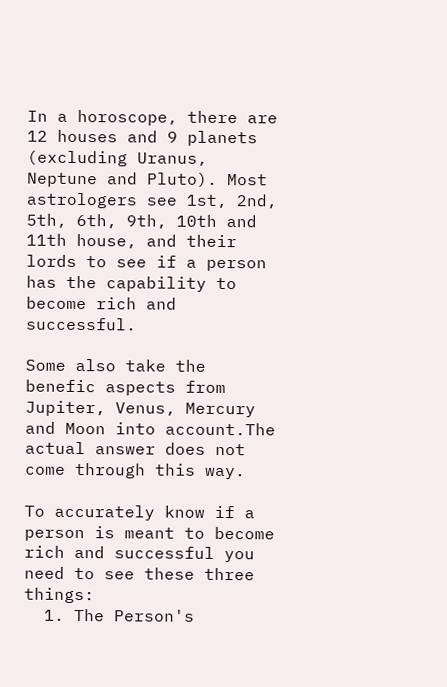In a horoscope, there are 12 houses and 9 planets (excluding Uranus, Neptune and Pluto). Most astrologers see 1st, 2nd, 5th, 6th, 9th, 10th and 11th house, and their lords to see if a person has the capability to become rich and successful.

Some also take the benefic aspects from Jupiter, Venus, Mercury and Moon into account.The actual answer does not come through this way.

To accurately know if a person is meant to become rich and successful you need to see these three things:
  1. The Person's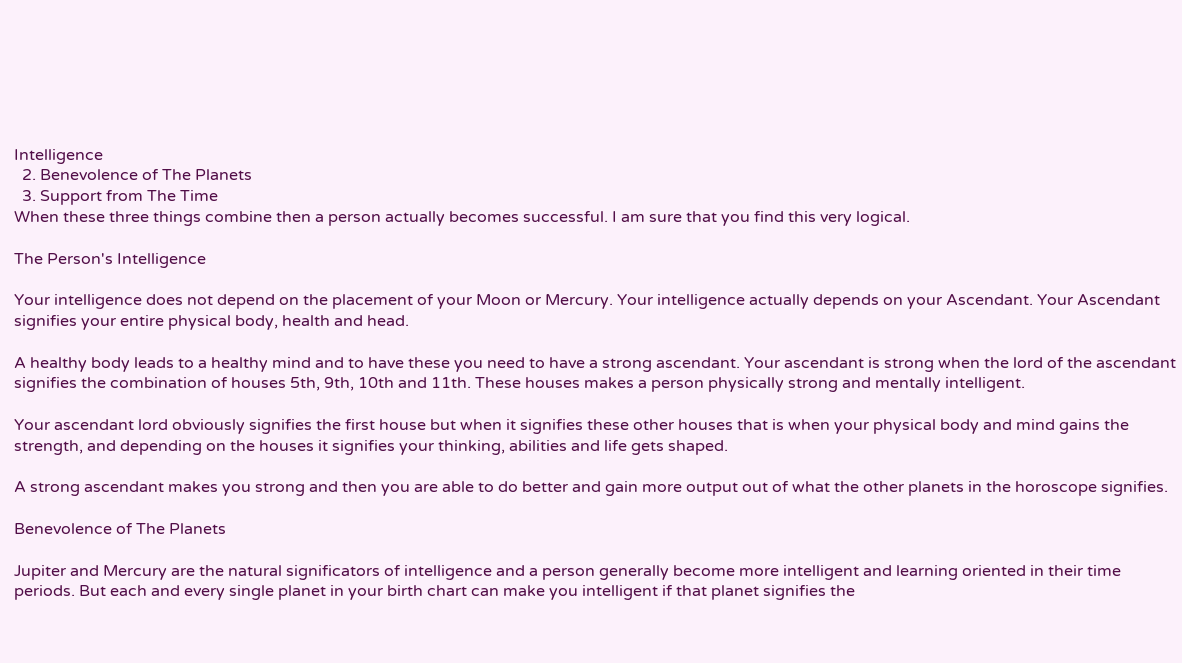Intelligence
  2. Benevolence of The Planets
  3. Support from The Time
When these three things combine then a person actually becomes successful. I am sure that you find this very logical.

The Person's Intelligence

Your intelligence does not depend on the placement of your Moon or Mercury. Your intelligence actually depends on your Ascendant. Your Ascendant signifies your entire physical body, health and head.

A healthy body leads to a healthy mind and to have these you need to have a strong ascendant. Your ascendant is strong when the lord of the ascendant signifies the combination of houses 5th, 9th, 10th and 11th. These houses makes a person physically strong and mentally intelligent.

Your ascendant lord obviously signifies the first house but when it signifies these other houses that is when your physical body and mind gains the strength, and depending on the houses it signifies your thinking, abilities and life gets shaped.

A strong ascendant makes you strong and then you are able to do better and gain more output out of what the other planets in the horoscope signifies.

Benevolence of The Planets

Jupiter and Mercury are the natural significators of intelligence and a person generally become more intelligent and learning oriented in their time periods. But each and every single planet in your birth chart can make you intelligent if that planet signifies the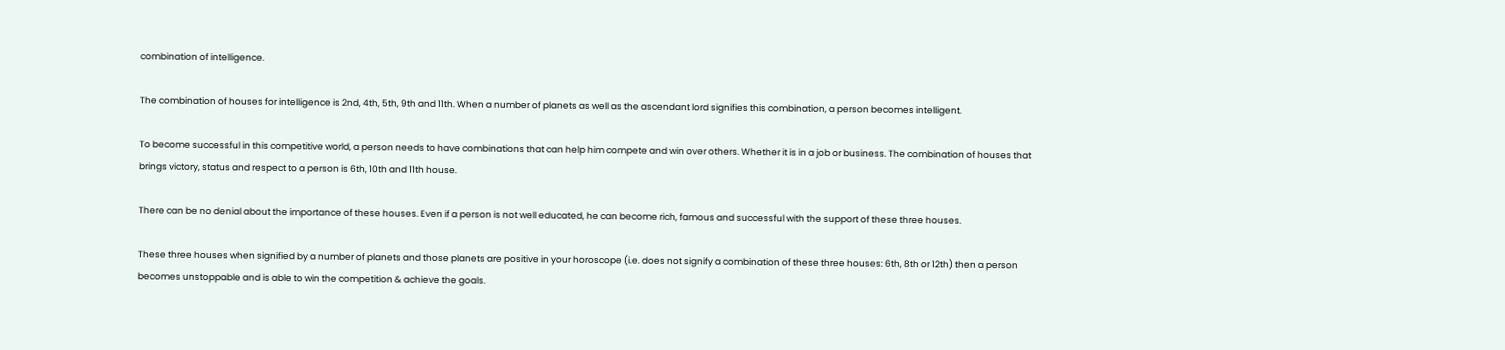combination of intelligence.

The combination of houses for intelligence is 2nd, 4th, 5th, 9th and 11th. When a number of planets as well as the ascendant lord signifies this combination, a person becomes intelligent.

To become successful in this competitive world, a person needs to have combinations that can help him compete and win over others. Whether it is in a job or business. The combination of houses that brings victory, status and respect to a person is 6th, 10th and 11th house.

There can be no denial about the importance of these houses. Even if a person is not well educated, he can become rich, famous and successful with the support of these three houses.

These three houses when signified by a number of planets and those planets are positive in your horoscope (i.e. does not signify a combination of these three houses: 6th, 8th or 12th) then a person becomes unstoppable and is able to win the competition & achieve the goals.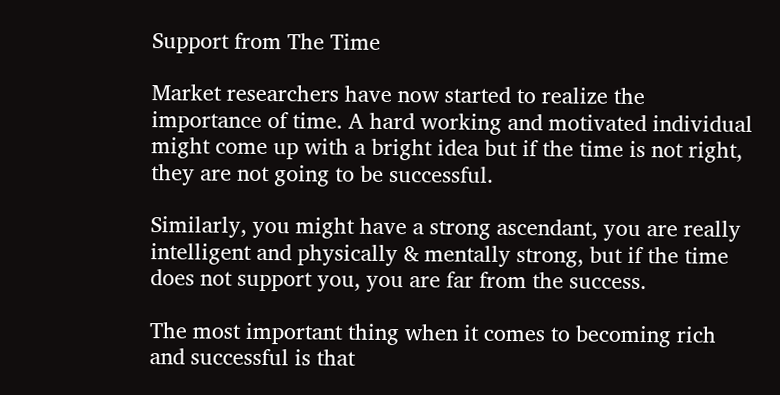Support from The Time

Market researchers have now started to realize the importance of time. A hard working and motivated individual might come up with a bright idea but if the time is not right, they are not going to be successful.

Similarly, you might have a strong ascendant, you are really intelligent and physically & mentally strong, but if the time does not support you, you are far from the success.

The most important thing when it comes to becoming rich and successful is that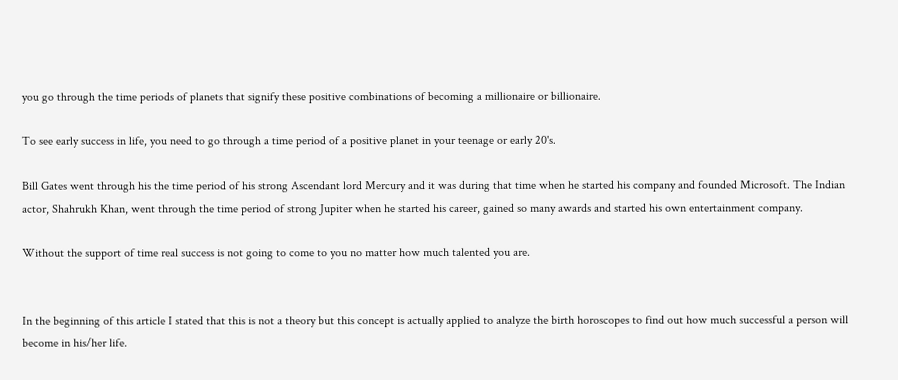you go through the time periods of planets that signify these positive combinations of becoming a millionaire or billionaire.

To see early success in life, you need to go through a time period of a positive planet in your teenage or early 20's.

Bill Gates went through his the time period of his strong Ascendant lord Mercury and it was during that time when he started his company and founded Microsoft. The Indian actor, Shahrukh Khan, went through the time period of strong Jupiter when he started his career, gained so many awards and started his own entertainment company.

Without the support of time real success is not going to come to you no matter how much talented you are.


In the beginning of this article I stated that this is not a theory but this concept is actually applied to analyze the birth horoscopes to find out how much successful a person will become in his/her life.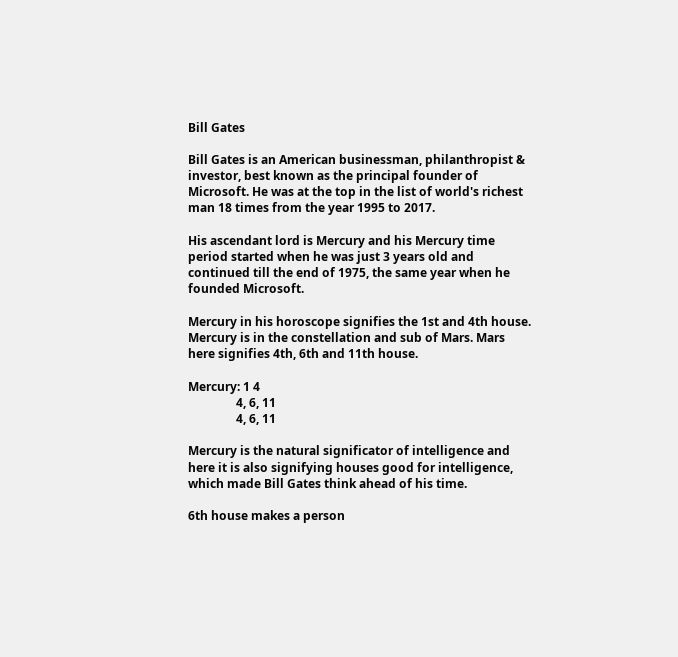Bill Gates

Bill Gates is an American businessman, philanthropist & investor, best known as the principal founder of Microsoft. He was at the top in the list of world's richest man 18 times from the year 1995 to 2017.

His ascendant lord is Mercury and his Mercury time period started when he was just 3 years old and continued till the end of 1975, the same year when he founded Microsoft.

Mercury in his horoscope signifies the 1st and 4th house. Mercury is in the constellation and sub of Mars. Mars here signifies 4th, 6th and 11th house.

Mercury: 1 4
                4, 6, 11
                4, 6, 11

Mercury is the natural significator of intelligence and here it is also signifying houses good for intelligence, which made Bill Gates think ahead of his time.

6th house makes a person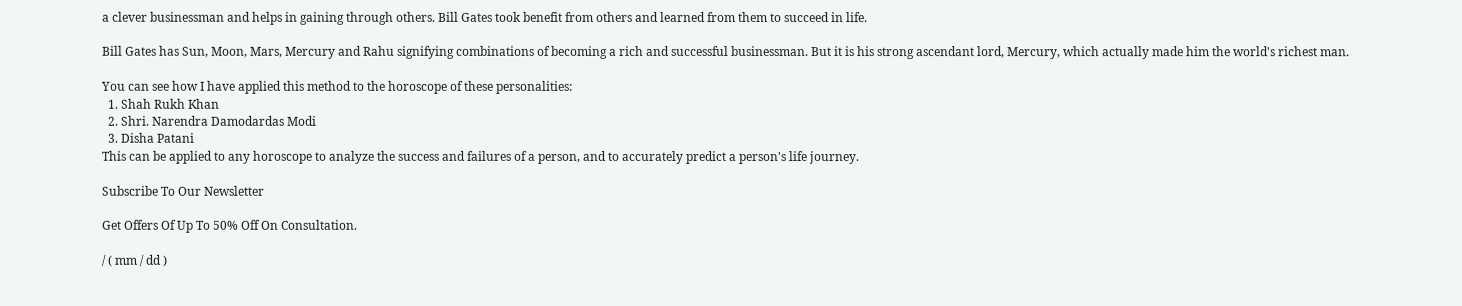a clever businessman and helps in gaining through others. Bill Gates took benefit from others and learned from them to succeed in life.

Bill Gates has Sun, Moon, Mars, Mercury and Rahu signifying combinations of becoming a rich and successful businessman. But it is his strong ascendant lord, Mercury, which actually made him the world's richest man.

You can see how I have applied this method to the horoscope of these personalities:
  1. Shah Rukh Khan
  2. Shri. Narendra Damodardas Modi
  3. Disha Patani
This can be applied to any horoscope to analyze the success and failures of a person, and to accurately predict a person's life journey.

Subscribe To Our Newsletter

Get Offers Of Up To 50% Off On Consultation.

/ ( mm / dd )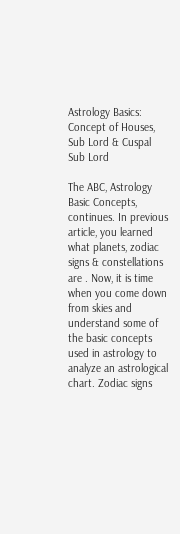Astrology Basics: Concept of Houses, Sub Lord & Cuspal Sub Lord

The ABC, Astrology Basic Concepts, continues. In previous article, you learned what planets, zodiac signs & constellations are . Now, it is time when you come down from skies and understand some of the basic concepts used in astrology to analyze an astrological chart. Zodiac signs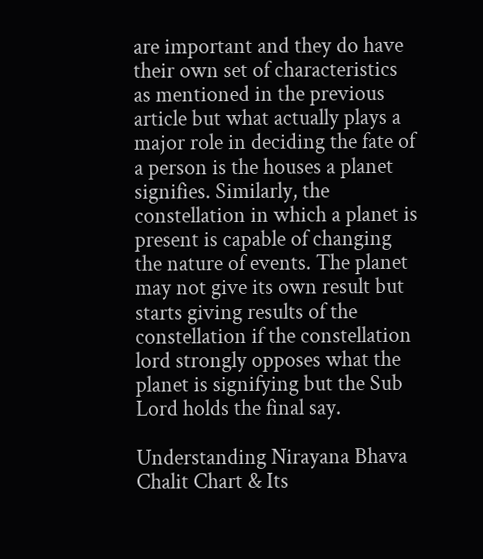are important and they do have their own set of characteristics as mentioned in the previous article but what actually plays a major role in deciding the fate of a person is the houses a planet signifies. Similarly, the constellation in which a planet is present is capable of changing the nature of events. The planet may not give its own result but starts giving results of the constellation if the constellation lord strongly opposes what the planet is signifying but the Sub Lord holds the final say.

Understanding Nirayana Bhava Chalit Chart & Its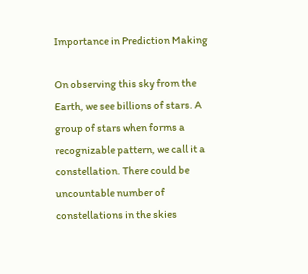Importance in Prediction Making

On observing this sky from the Earth, we see billions of stars. A group of stars when forms a recognizable pattern, we call it a constellation. There could be uncountable number of constellations in the skies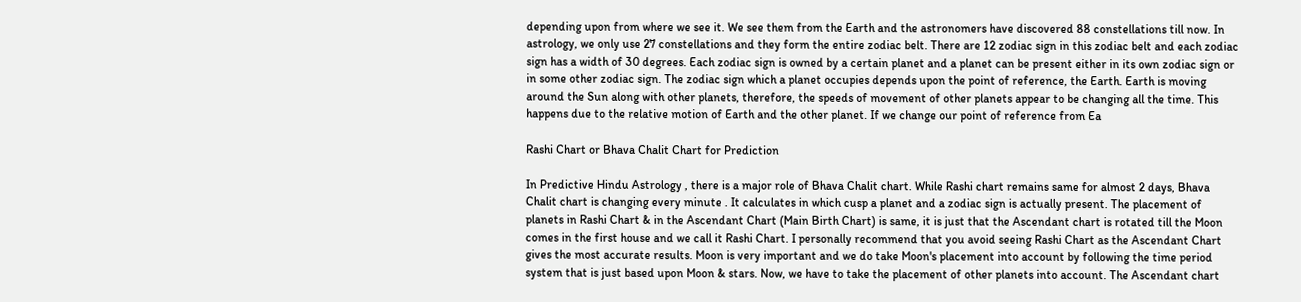depending upon from where we see it. We see them from the Earth and the astronomers have discovered 88 constellations till now. In astrology, we only use 27 constellations and they form the entire zodiac belt. There are 12 zodiac sign in this zodiac belt and each zodiac sign has a width of 30 degrees. Each zodiac sign is owned by a certain planet and a planet can be present either in its own zodiac sign or in some other zodiac sign. The zodiac sign which a planet occupies depends upon the point of reference, the Earth. Earth is moving around the Sun along with other planets, therefore, the speeds of movement of other planets appear to be changing all the time. This happens due to the relative motion of Earth and the other planet. If we change our point of reference from Ea

Rashi Chart or Bhava Chalit Chart for Prediction

In Predictive Hindu Astrology , there is a major role of Bhava Chalit chart. While Rashi chart remains same for almost 2 days, Bhava Chalit chart is changing every minute . It calculates in which cusp a planet and a zodiac sign is actually present. The placement of planets in Rashi Chart & in the Ascendant Chart (Main Birth Chart) is same, it is just that the Ascendant chart is rotated till the Moon comes in the first house and we call it Rashi Chart. I personally recommend that you avoid seeing Rashi Chart as the Ascendant Chart gives the most accurate results. Moon is very important and we do take Moon's placement into account by following the time period system that is just based upon Moon & stars. Now, we have to take the placement of other planets into account. The Ascendant chart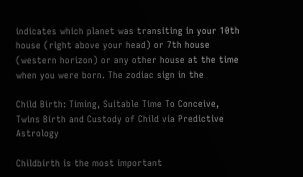indicates which planet was transiting in your 10th house (right above your head) or 7th house (western horizon) or any other house at the time when you were born. The zodiac sign in the

Child Birth: Timing, Suitable Time To Conceive, Twins Birth and Custody of Child via Predictive Astrology

Childbirth is the most important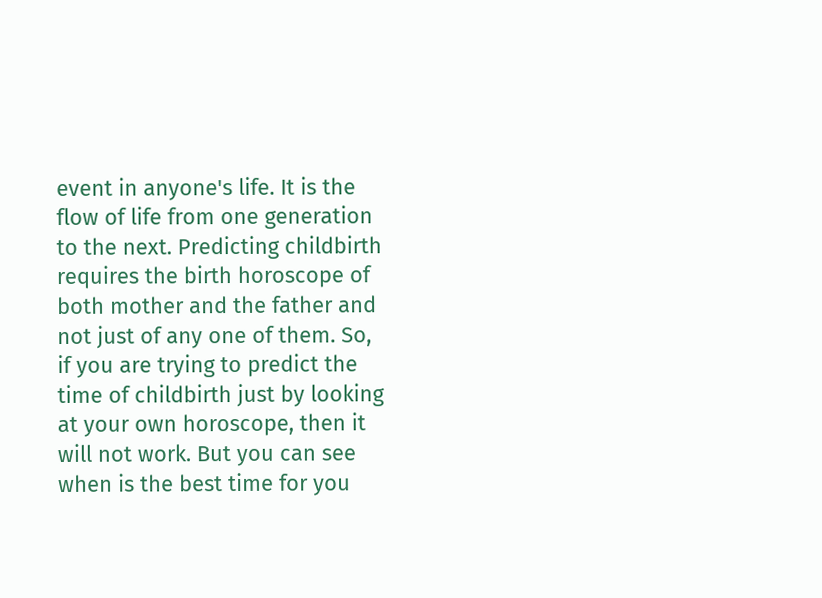event in anyone's life. It is the flow of life from one generation to the next. Predicting childbirth requires the birth horoscope of both mother and the father and not just of any one of them. So, if you are trying to predict the time of childbirth just by looking at your own horoscope, then it will not work. But you can see when is the best time for you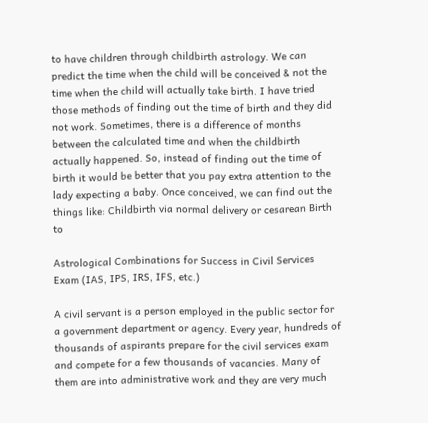to have children through childbirth astrology. We can predict the time when the child will be conceived & not the time when the child will actually take birth. I have tried those methods of finding out the time of birth and they did not work. Sometimes, there is a difference of months between the calculated time and when the childbirth actually happened. So, instead of finding out the time of birth it would be better that you pay extra attention to the lady expecting a baby. Once conceived, we can find out the things like: Childbirth via normal delivery or cesarean Birth to

Astrological Combinations for Success in Civil Services Exam (IAS, IPS, IRS, IFS, etc.)

A civil servant is a person employed in the public sector for a government department or agency. Every year, hundreds of thousands of aspirants prepare for the civil services exam and compete for a few thousands of vacancies. Many of them are into administrative work and they are very much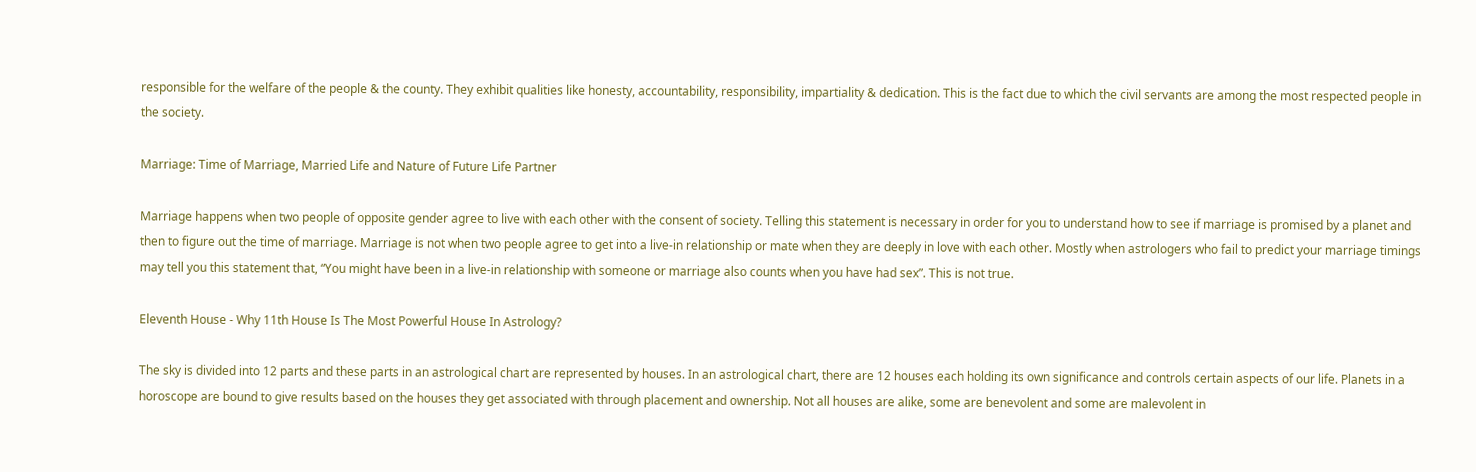responsible for the welfare of the people & the county. They exhibit qualities like honesty, accountability, responsibility, impartiality & dedication. This is the fact due to which the civil servants are among the most respected people in the society.

Marriage: Time of Marriage, Married Life and Nature of Future Life Partner

Marriage happens when two people of opposite gender agree to live with each other with the consent of society. Telling this statement is necessary in order for you to understand how to see if marriage is promised by a planet and then to figure out the time of marriage. Marriage is not when two people agree to get into a live-in relationship or mate when they are deeply in love with each other. Mostly when astrologers who fail to predict your marriage timings may tell you this statement that, “You might have been in a live-in relationship with someone or marriage also counts when you have had sex”. This is not true.

Eleventh House - Why 11th House Is The Most Powerful House In Astrology?

The sky is divided into 12 parts and these parts in an astrological chart are represented by houses. In an astrological chart, there are 12 houses each holding its own significance and controls certain aspects of our life. Planets in a horoscope are bound to give results based on the houses they get associated with through placement and ownership. Not all houses are alike, some are benevolent and some are malevolent in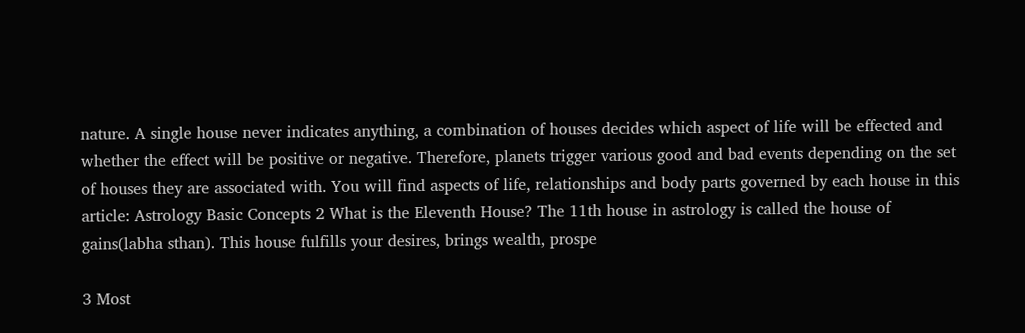nature. A single house never indicates anything, a combination of houses decides which aspect of life will be effected and whether the effect will be positive or negative. Therefore, planets trigger various good and bad events depending on the set of houses they are associated with. You will find aspects of life, relationships and body parts governed by each house in this article: Astrology Basic Concepts 2 What is the Eleventh House? The 11th house in astrology is called the house of gains(labha sthan). This house fulfills your desires, brings wealth, prospe

3 Most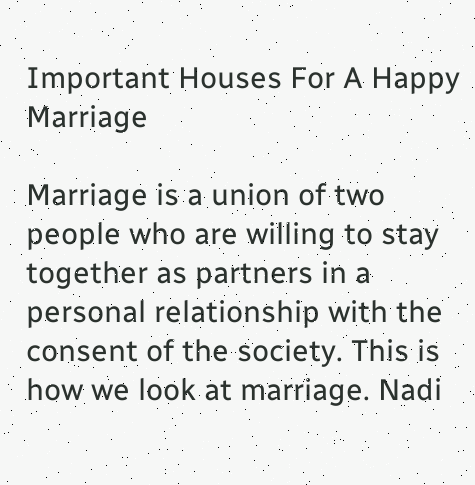Important Houses For A Happy Marriage

Marriage is a union of two people who are willing to stay together as partners in a personal relationship with the consent of the society. This is how we look at marriage. Nadi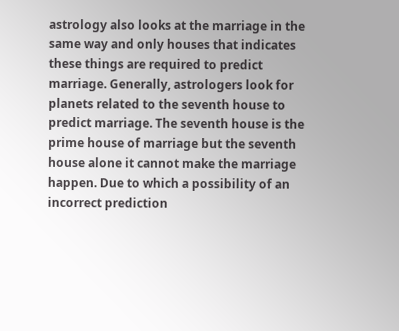astrology also looks at the marriage in the same way and only houses that indicates these things are required to predict marriage. Generally, astrologers look for planets related to the seventh house to predict marriage. The seventh house is the prime house of marriage but the seventh house alone it cannot make the marriage happen. Due to which a possibility of an incorrect prediction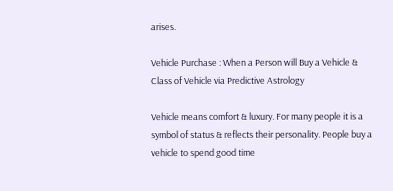arises.

Vehicle Purchase : When a Person will Buy a Vehicle & Class of Vehicle via Predictive Astrology

Vehicle means comfort & luxury. For many people it is a symbol of status & reflects their personality. People buy a vehicle to spend good time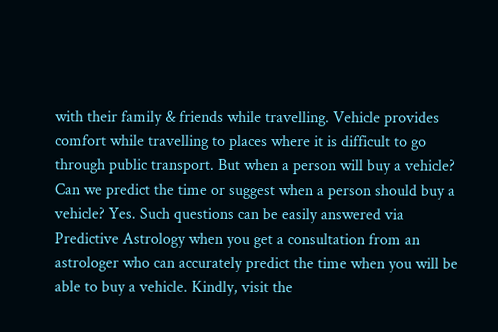with their family & friends while travelling. Vehicle provides comfort while travelling to places where it is difficult to go through public transport. But when a person will buy a vehicle? Can we predict the time or suggest when a person should buy a vehicle? Yes. Such questions can be easily answered via Predictive Astrology when you get a consultation from an astrologer who can accurately predict the time when you will be able to buy a vehicle. Kindly, visit the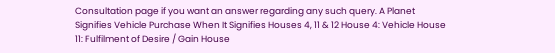Consultation page if you want an answer regarding any such query. A Planet Signifies Vehicle Purchase When It Signifies Houses 4, 11 & 12 House 4: Vehicle House 11: Fulfilment of Desire / Gain House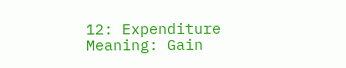12: Expenditure Meaning: Gain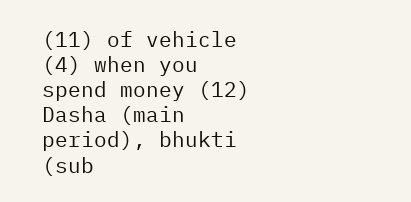(11) of vehicle (4) when you spend money (12) Dasha (main period), bhukti (sub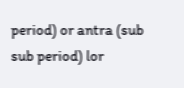period) or antra (sub sub period) lor